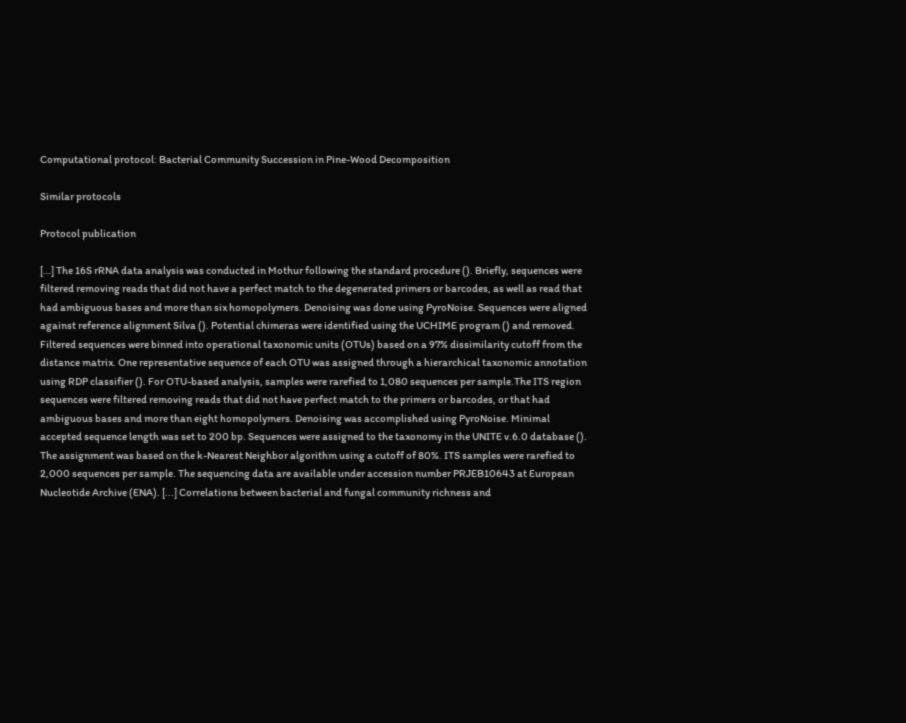Computational protocol: Bacterial Community Succession in Pine-Wood Decomposition

Similar protocols

Protocol publication

[…] The 16S rRNA data analysis was conducted in Mothur following the standard procedure (). Briefly, sequences were filtered removing reads that did not have a perfect match to the degenerated primers or barcodes, as well as read that had ambiguous bases and more than six homopolymers. Denoising was done using PyroNoise. Sequences were aligned against reference alignment Silva (). Potential chimeras were identified using the UCHIME program () and removed. Filtered sequences were binned into operational taxonomic units (OTUs) based on a 97% dissimilarity cutoff from the distance matrix. One representative sequence of each OTU was assigned through a hierarchical taxonomic annotation using RDP classifier (). For OTU-based analysis, samples were rarefied to 1,080 sequences per sample.The ITS region sequences were filtered removing reads that did not have perfect match to the primers or barcodes, or that had ambiguous bases and more than eight homopolymers. Denoising was accomplished using PyroNoise. Minimal accepted sequence length was set to 200 bp. Sequences were assigned to the taxonomy in the UNITE v.6.0 database (). The assignment was based on the k-Nearest Neighbor algorithm using a cutoff of 80%. ITS samples were rarefied to 2,000 sequences per sample. The sequencing data are available under accession number PRJEB10643 at European Nucleotide Archive (ENA). [...] Correlations between bacterial and fungal community richness and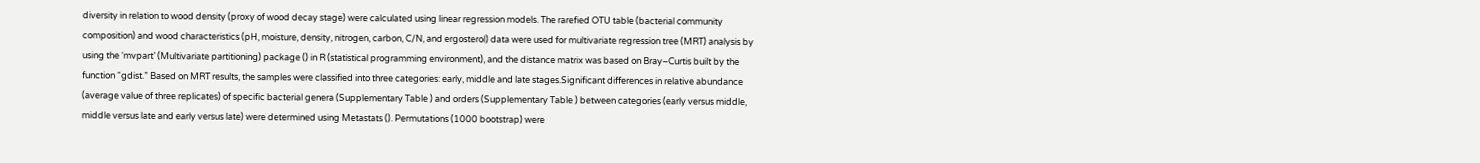diversity in relation to wood density (proxy of wood decay stage) were calculated using linear regression models. The rarefied OTU table (bacterial community composition) and wood characteristics (pH, moisture, density, nitrogen, carbon, C/N, and ergosterol) data were used for multivariate regression tree (MRT) analysis by using the ‘mvpart’ (Multivariate partitioning) package () in R (statistical programming environment), and the distance matrix was based on Bray–Curtis built by the function “gdist.” Based on MRT results, the samples were classified into three categories: early, middle and late stages.Significant differences in relative abundance (average value of three replicates) of specific bacterial genera (Supplementary Table ) and orders (Supplementary Table ) between categories (early versus middle, middle versus late and early versus late) were determined using Metastats (). Permutations (1000 bootstrap) were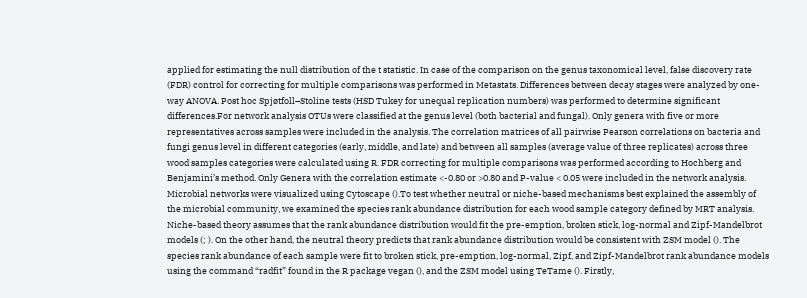applied for estimating the null distribution of the t statistic. In case of the comparison on the genus taxonomical level, false discovery rate (FDR) control for correcting for multiple comparisons was performed in Metastats. Differences between decay stages were analyzed by one-way ANOVA. Post hoc Spjøtfoll–Stoline tests (HSD Tukey for unequal replication numbers) was performed to determine significant differences.For network analysis OTUs were classified at the genus level (both bacterial and fungal). Only genera with five or more representatives across samples were included in the analysis. The correlation matrices of all pairwise Pearson correlations on bacteria and fungi genus level in different categories (early, middle, and late) and between all samples (average value of three replicates) across three wood samples categories were calculated using R. FDR correcting for multiple comparisons was performed according to Hochberg and Benjamini’s method. Only Genera with the correlation estimate <-0.80 or >0.80 and P-value < 0.05 were included in the network analysis. Microbial networks were visualized using Cytoscape ().To test whether neutral or niche-based mechanisms best explained the assembly of the microbial community, we examined the species rank abundance distribution for each wood sample category defined by MRT analysis. Niche-based theory assumes that the rank abundance distribution would fit the pre-emption, broken stick, log-normal and Zipf-Mandelbrot models (; ). On the other hand, the neutral theory predicts that rank abundance distribution would be consistent with ZSM model (). The species rank abundance of each sample were fit to broken stick, pre-emption, log-normal, Zipf, and Zipf-Mandelbrot rank abundance models using the command “radfit” found in the R package vegan (), and the ZSM model using TeTame (). Firstly,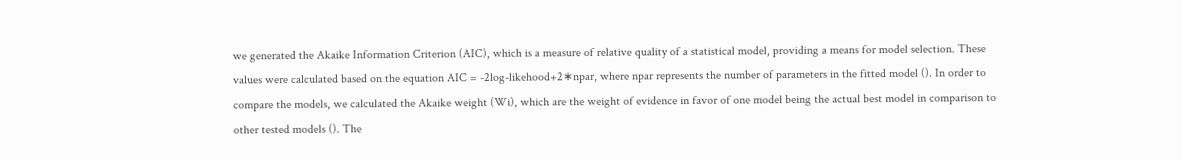we generated the Akaike Information Criterion (AIC), which is a measure of relative quality of a statistical model, providing a means for model selection. These values were calculated based on the equation AIC = -2log-likehood+2∗npar, where npar represents the number of parameters in the fitted model (). In order to compare the models, we calculated the Akaike weight (Wi), which are the weight of evidence in favor of one model being the actual best model in comparison to other tested models (). The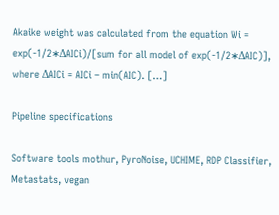Akaike weight was calculated from the equation Wi = exp(-1/2∗ΔAICi)/[sum for all model of exp(-1/2∗ΔAIC)], where ΔAICi = AICi – min(AIC). […]

Pipeline specifications

Software tools mothur, PyroNoise, UCHIME, RDP Classifier, Metastats, vegan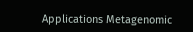Applications Metagenomic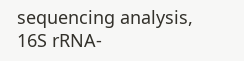sequencing analysis, 16S rRNA-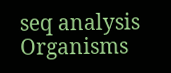seq analysis
Organisms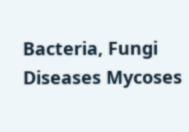Bacteria, Fungi
Diseases Mycoses